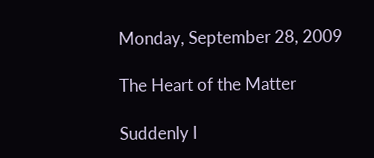Monday, September 28, 2009

The Heart of the Matter

Suddenly I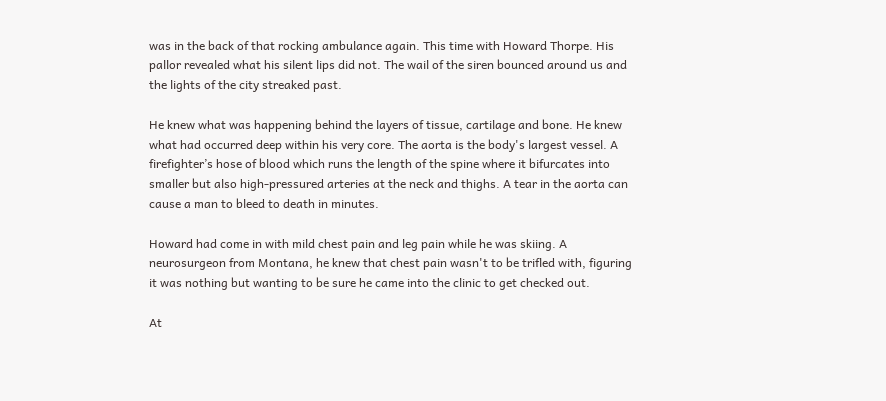was in the back of that rocking ambulance again. This time with Howard Thorpe. His pallor revealed what his silent lips did not. The wail of the siren bounced around us and the lights of the city streaked past.

He knew what was happening behind the layers of tissue, cartilage and bone. He knew what had occurred deep within his very core. The aorta is the body's largest vessel. A firefighter’s hose of blood which runs the length of the spine where it bifurcates into smaller but also high-pressured arteries at the neck and thighs. A tear in the aorta can cause a man to bleed to death in minutes.

Howard had come in with mild chest pain and leg pain while he was skiing. A neurosurgeon from Montana, he knew that chest pain wasn't to be trifled with, figuring it was nothing but wanting to be sure he came into the clinic to get checked out.

At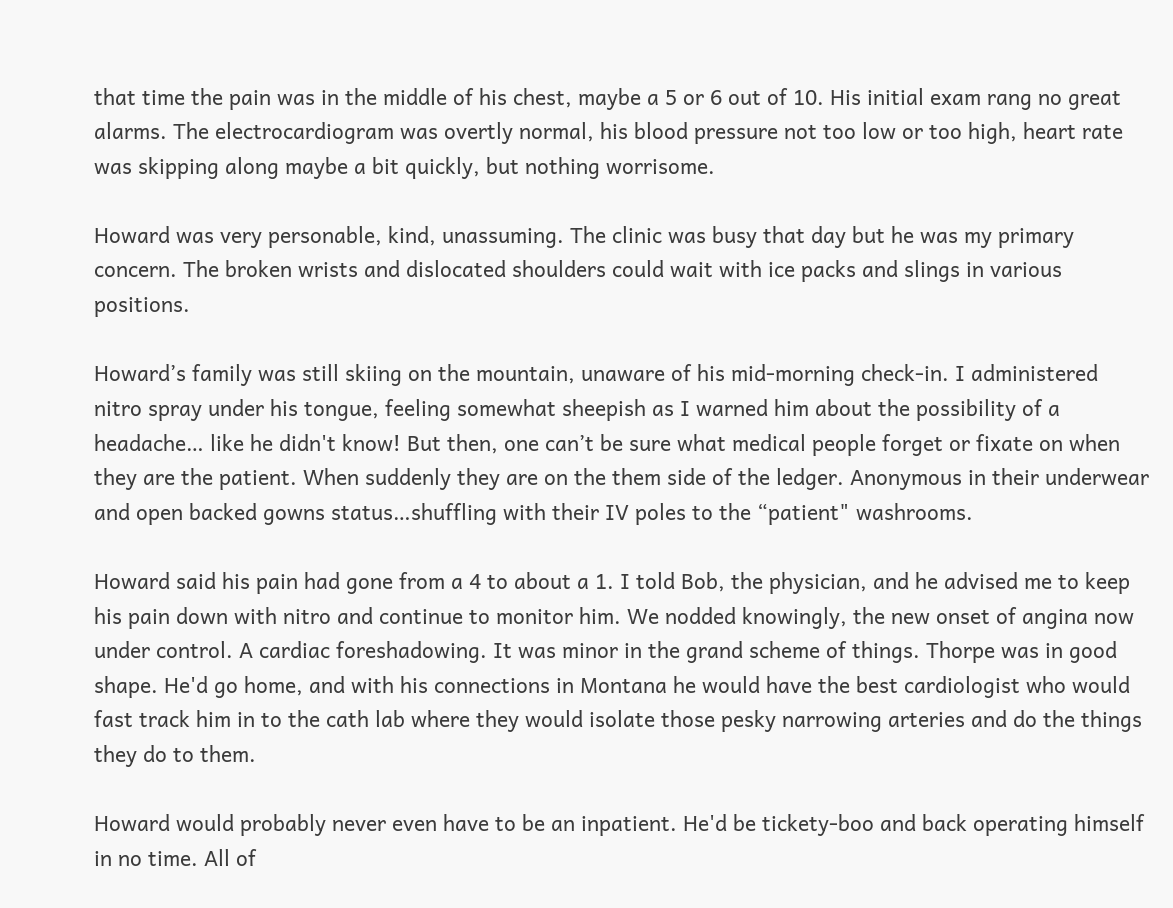that time the pain was in the middle of his chest, maybe a 5 or 6 out of 10. His initial exam rang no great alarms. The electrocardiogram was overtly normal, his blood pressure not too low or too high, heart rate was skipping along maybe a bit quickly, but nothing worrisome.

Howard was very personable, kind, unassuming. The clinic was busy that day but he was my primary concern. The broken wrists and dislocated shoulders could wait with ice packs and slings in various positions.

Howard’s family was still skiing on the mountain, unaware of his mid-morning check-in. I administered nitro spray under his tongue, feeling somewhat sheepish as I warned him about the possibility of a headache… like he didn't know! But then, one can’t be sure what medical people forget or fixate on when they are the patient. When suddenly they are on the them side of the ledger. Anonymous in their underwear and open backed gowns status…shuffling with their IV poles to the “patient" washrooms.

Howard said his pain had gone from a 4 to about a 1. I told Bob, the physician, and he advised me to keep his pain down with nitro and continue to monitor him. We nodded knowingly, the new onset of angina now under control. A cardiac foreshadowing. It was minor in the grand scheme of things. Thorpe was in good shape. He'd go home, and with his connections in Montana he would have the best cardiologist who would fast track him in to the cath lab where they would isolate those pesky narrowing arteries and do the things they do to them.

Howard would probably never even have to be an inpatient. He'd be tickety-boo and back operating himself in no time. All of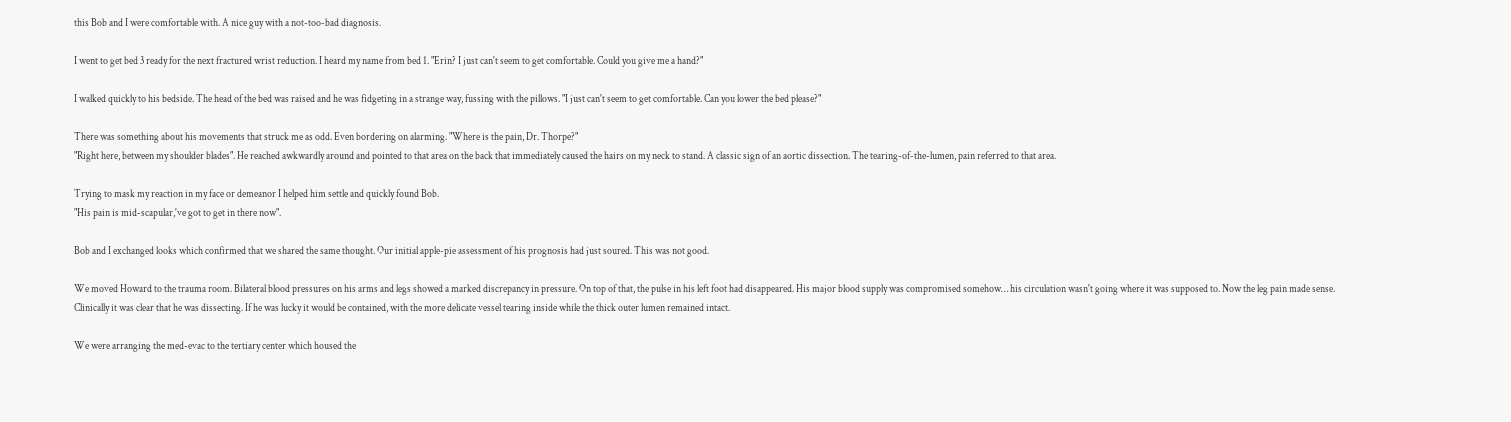this Bob and I were comfortable with. A nice guy with a not-too-bad diagnosis.

I went to get bed 3 ready for the next fractured wrist reduction. I heard my name from bed 1. "Erin? I just can't seem to get comfortable. Could you give me a hand?"

I walked quickly to his bedside. The head of the bed was raised and he was fidgeting in a strange way, fussing with the pillows. "I just can't seem to get comfortable. Can you lower the bed please?"

There was something about his movements that struck me as odd. Even bordering on alarming. "Where is the pain, Dr. Thorpe?"
"Right here, between my shoulder blades". He reached awkwardly around and pointed to that area on the back that immediately caused the hairs on my neck to stand. A classic sign of an aortic dissection. The tearing-of-the-lumen, pain referred to that area.

Trying to mask my reaction in my face or demeanor I helped him settle and quickly found Bob.
"His pain is mid-scapular,'ve got to get in there now".

Bob and I exchanged looks which confirmed that we shared the same thought. Our initial apple-pie assessment of his prognosis had just soured. This was not good.

We moved Howard to the trauma room. Bilateral blood pressures on his arms and legs showed a marked discrepancy in pressure. On top of that, the pulse in his left foot had disappeared. His major blood supply was compromised somehow… his circulation wasn't going where it was supposed to. Now the leg pain made sense. Clinically it was clear that he was dissecting. If he was lucky it would be contained, with the more delicate vessel tearing inside while the thick outer lumen remained intact.

We were arranging the med-evac to the tertiary center which housed the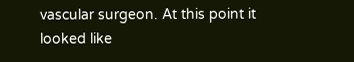vascular surgeon. At this point it looked like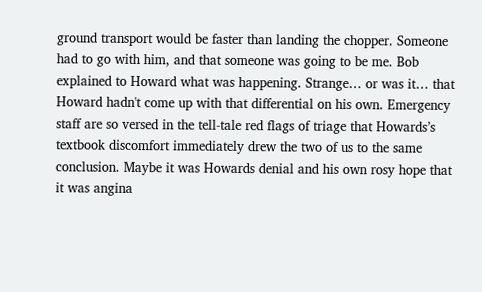ground transport would be faster than landing the chopper. Someone had to go with him, and that someone was going to be me. Bob explained to Howard what was happening. Strange… or was it… that Howard hadn't come up with that differential on his own. Emergency staff are so versed in the tell-tale red flags of triage that Howards’s textbook discomfort immediately drew the two of us to the same conclusion. Maybe it was Howards denial and his own rosy hope that it was angina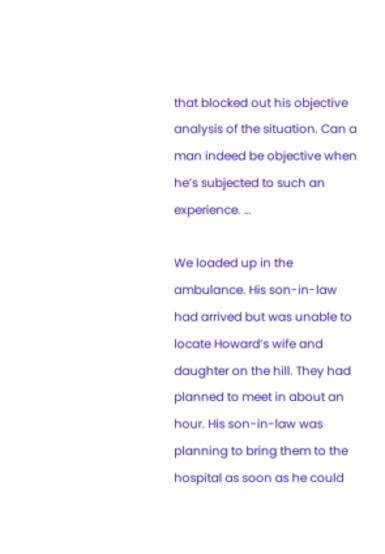that blocked out his objective analysis of the situation. Can a man indeed be objective when he’s subjected to such an experience. …

We loaded up in the ambulance. His son-in-law had arrived but was unable to locate Howard’s wife and daughter on the hill. They had planned to meet in about an hour. His son-in-law was planning to bring them to the hospital as soon as he could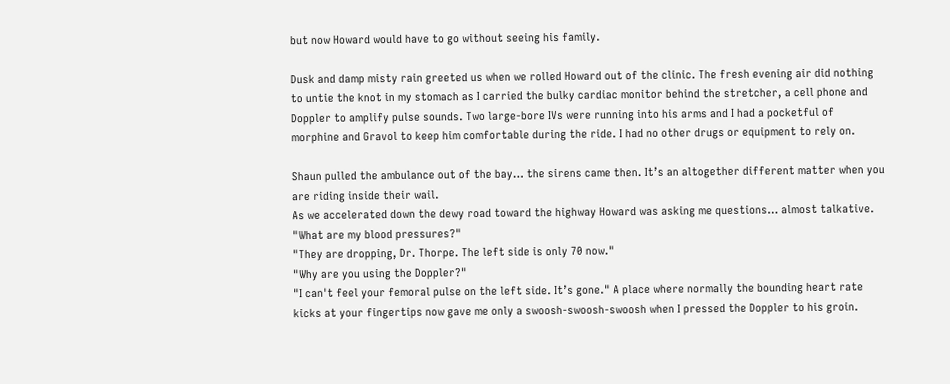but now Howard would have to go without seeing his family.

Dusk and damp misty rain greeted us when we rolled Howard out of the clinic. The fresh evening air did nothing to untie the knot in my stomach as I carried the bulky cardiac monitor behind the stretcher, a cell phone and Doppler to amplify pulse sounds. Two large-bore IVs were running into his arms and I had a pocketful of morphine and Gravol to keep him comfortable during the ride. I had no other drugs or equipment to rely on.

Shaun pulled the ambulance out of the bay… the sirens came then. It’s an altogether different matter when you are riding inside their wail.
As we accelerated down the dewy road toward the highway Howard was asking me questions… almost talkative.
"What are my blood pressures?"
"They are dropping, Dr. Thorpe. The left side is only 70 now."
"Why are you using the Doppler?"
"I can't feel your femoral pulse on the left side. It’s gone." A place where normally the bounding heart rate kicks at your fingertips now gave me only a swoosh-swoosh-swoosh when I pressed the Doppler to his groin.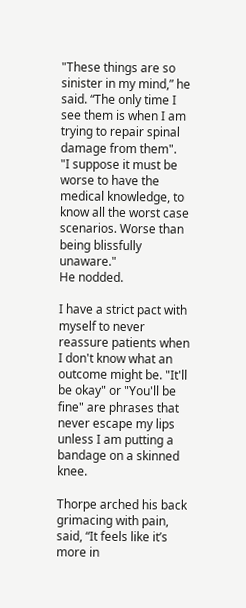"These things are so sinister in my mind,” he said. “The only time I see them is when I am trying to repair spinal damage from them".
"I suppose it must be worse to have the medical knowledge, to know all the worst case scenarios. Worse than being blissfully unaware."
He nodded.

I have a strict pact with myself to never reassure patients when I don't know what an outcome might be. "It'll be okay" or "You'll be fine" are phrases that never escape my lips unless I am putting a bandage on a skinned knee.

Thorpe arched his back grimacing with pain, said, “It feels like it’s more in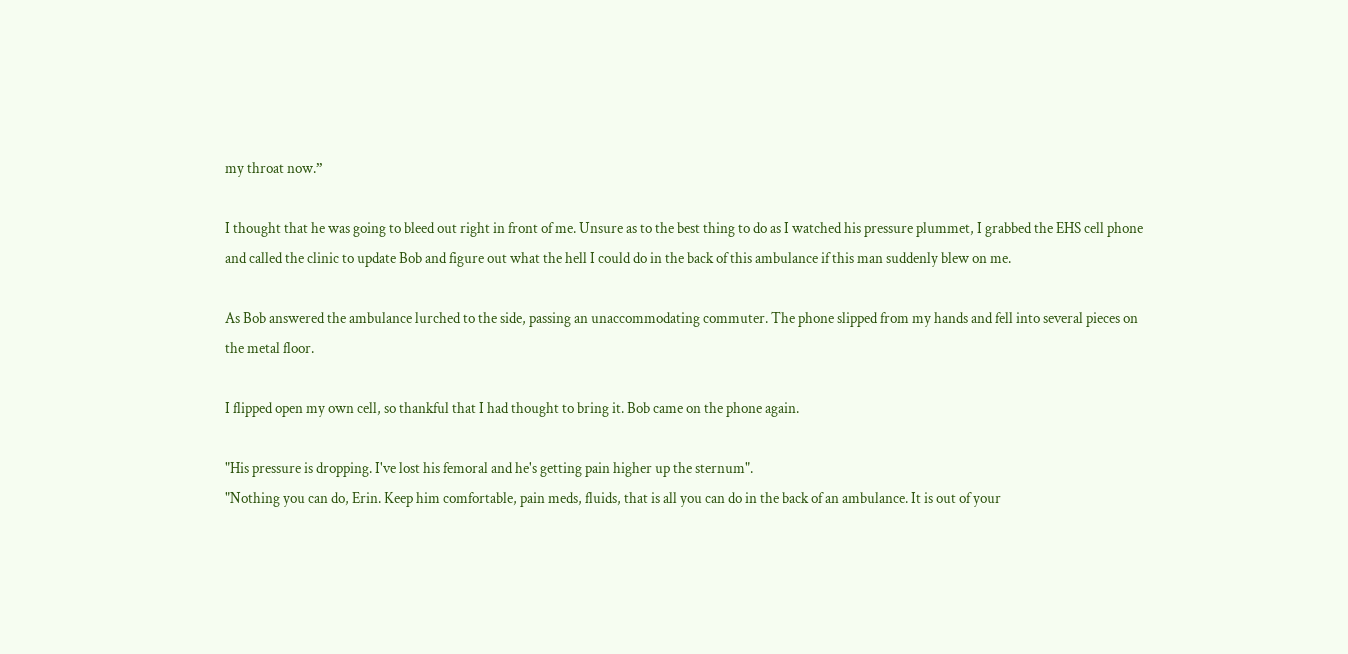my throat now.”

I thought that he was going to bleed out right in front of me. Unsure as to the best thing to do as I watched his pressure plummet, I grabbed the EHS cell phone and called the clinic to update Bob and figure out what the hell I could do in the back of this ambulance if this man suddenly blew on me.

As Bob answered the ambulance lurched to the side, passing an unaccommodating commuter. The phone slipped from my hands and fell into several pieces on the metal floor.

I flipped open my own cell, so thankful that I had thought to bring it. Bob came on the phone again.

"His pressure is dropping. I've lost his femoral and he's getting pain higher up the sternum".
"Nothing you can do, Erin. Keep him comfortable, pain meds, fluids, that is all you can do in the back of an ambulance. It is out of your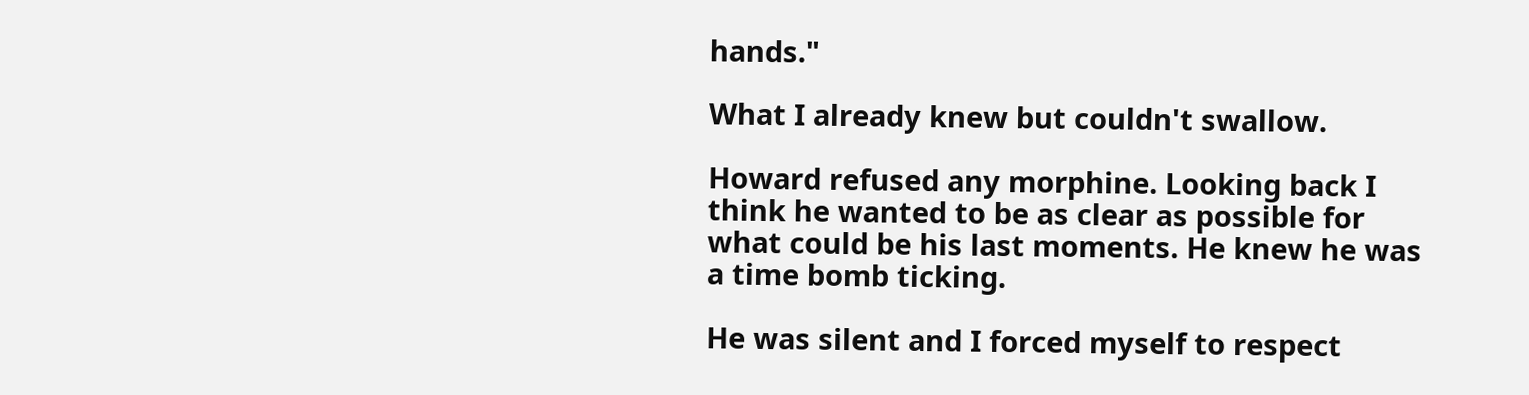hands."

What I already knew but couldn't swallow.

Howard refused any morphine. Looking back I think he wanted to be as clear as possible for what could be his last moments. He knew he was a time bomb ticking.

He was silent and I forced myself to respect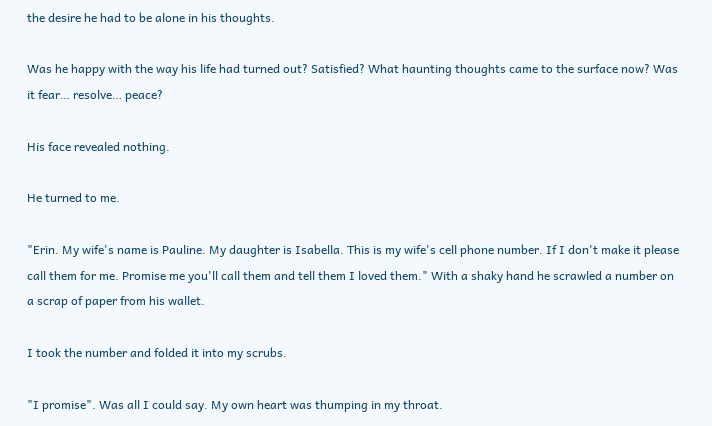the desire he had to be alone in his thoughts.

Was he happy with the way his life had turned out? Satisfied? What haunting thoughts came to the surface now? Was it fear… resolve… peace?

His face revealed nothing.

He turned to me.

"Erin. My wife's name is Pauline. My daughter is Isabella. This is my wife's cell phone number. If I don't make it please call them for me. Promise me you'll call them and tell them I loved them." With a shaky hand he scrawled a number on a scrap of paper from his wallet.

I took the number and folded it into my scrubs.

"I promise". Was all I could say. My own heart was thumping in my throat.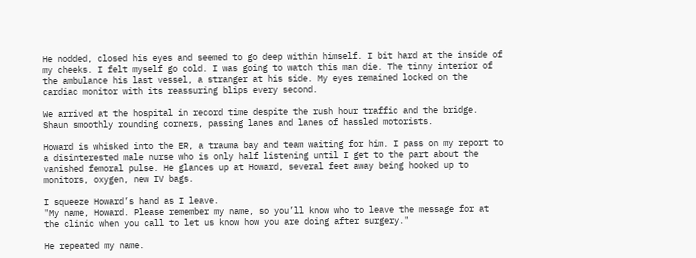He nodded, closed his eyes and seemed to go deep within himself. I bit hard at the inside of my cheeks. I felt myself go cold. I was going to watch this man die. The tinny interior of the ambulance his last vessel, a stranger at his side. My eyes remained locked on the cardiac monitor with its reassuring blips every second.

We arrived at the hospital in record time despite the rush hour traffic and the bridge. Shaun smoothly rounding corners, passing lanes and lanes of hassled motorists.

Howard is whisked into the ER, a trauma bay and team waiting for him. I pass on my report to a disinterested male nurse who is only half listening until I get to the part about the vanished femoral pulse. He glances up at Howard, several feet away being hooked up to monitors, oxygen, new IV bags.

I squeeze Howard’s hand as I leave.
"My name, Howard. Please remember my name, so you’ll know who to leave the message for at the clinic when you call to let us know how you are doing after surgery."

He repeated my name.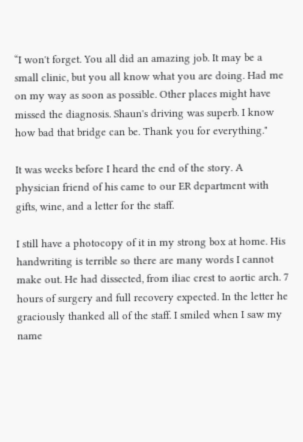“I won't forget. You all did an amazing job. It may be a small clinic, but you all know what you are doing. Had me on my way as soon as possible. Other places might have missed the diagnosis. Shaun's driving was superb. I know how bad that bridge can be. Thank you for everything."

It was weeks before I heard the end of the story. A physician friend of his came to our ER department with gifts, wine, and a letter for the staff.

I still have a photocopy of it in my strong box at home. His handwriting is terrible so there are many words I cannot make out. He had dissected, from iliac crest to aortic arch. 7 hours of surgery and full recovery expected. In the letter he graciously thanked all of the staff. I smiled when I saw my name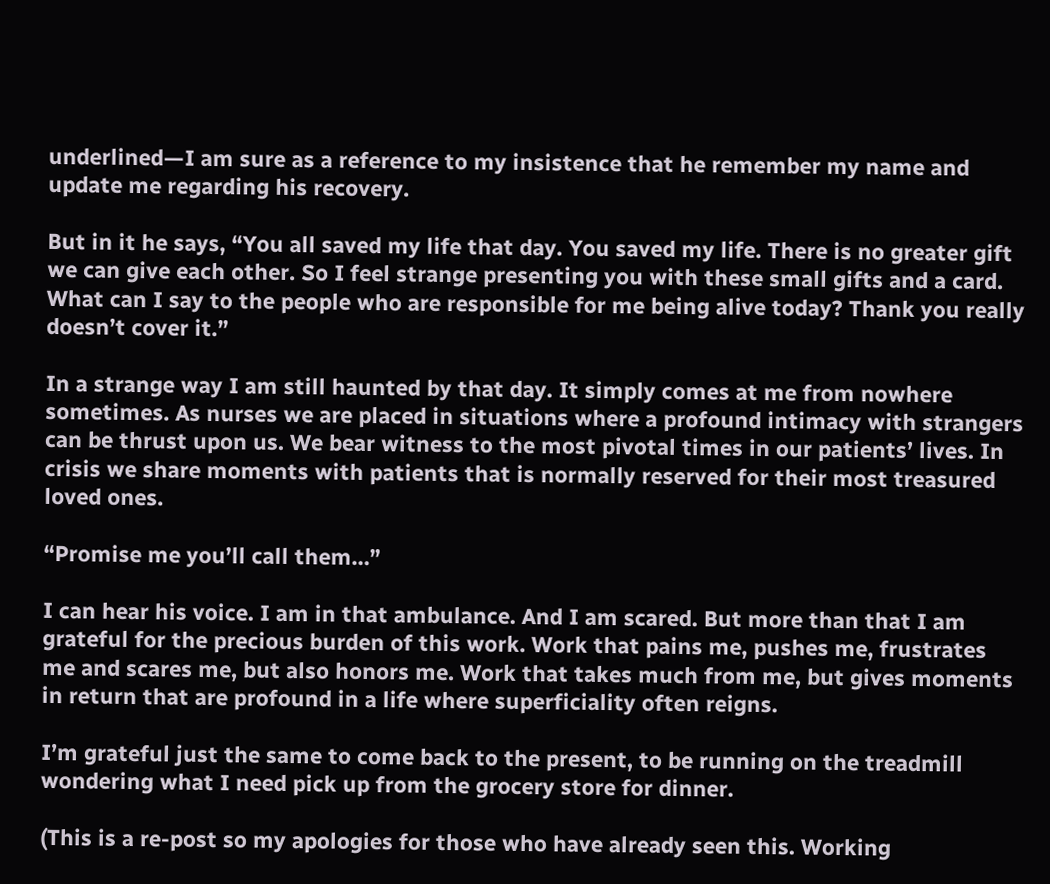underlined—I am sure as a reference to my insistence that he remember my name and update me regarding his recovery.

But in it he says, “You all saved my life that day. You saved my life. There is no greater gift we can give each other. So I feel strange presenting you with these small gifts and a card. What can I say to the people who are responsible for me being alive today? Thank you really doesn’t cover it.”

In a strange way I am still haunted by that day. It simply comes at me from nowhere sometimes. As nurses we are placed in situations where a profound intimacy with strangers can be thrust upon us. We bear witness to the most pivotal times in our patients’ lives. In crisis we share moments with patients that is normally reserved for their most treasured loved ones.

“Promise me you’ll call them…”

I can hear his voice. I am in that ambulance. And I am scared. But more than that I am grateful for the precious burden of this work. Work that pains me, pushes me, frustrates me and scares me, but also honors me. Work that takes much from me, but gives moments in return that are profound in a life where superficiality often reigns.

I’m grateful just the same to come back to the present, to be running on the treadmill wondering what I need pick up from the grocery store for dinner.

(This is a re-post so my apologies for those who have already seen this. Working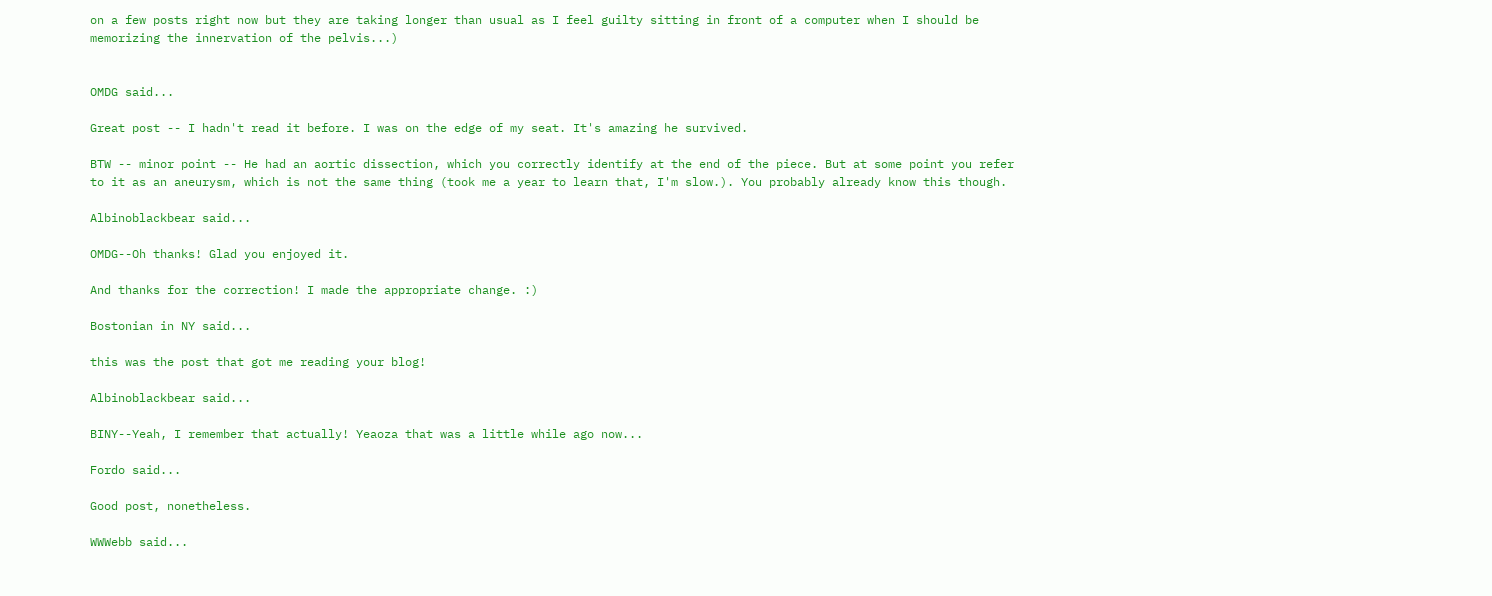on a few posts right now but they are taking longer than usual as I feel guilty sitting in front of a computer when I should be memorizing the innervation of the pelvis...)


OMDG said...

Great post -- I hadn't read it before. I was on the edge of my seat. It's amazing he survived.

BTW -- minor point -- He had an aortic dissection, which you correctly identify at the end of the piece. But at some point you refer to it as an aneurysm, which is not the same thing (took me a year to learn that, I'm slow.). You probably already know this though.

Albinoblackbear said...

OMDG--Oh thanks! Glad you enjoyed it.

And thanks for the correction! I made the appropriate change. :)

Bostonian in NY said...

this was the post that got me reading your blog!

Albinoblackbear said...

BINY--Yeah, I remember that actually! Yeaoza that was a little while ago now...

Fordo said...

Good post, nonetheless.

WWWebb said...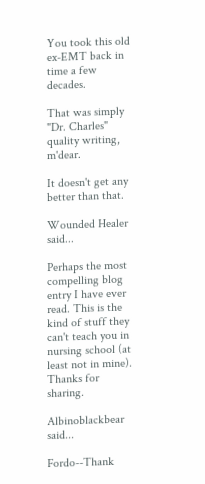You took this old ex-EMT back in time a few decades.

That was simply "Dr. Charles" quality writing, m'dear.

It doesn't get any better than that.

Wounded Healer said...

Perhaps the most compelling blog entry I have ever read. This is the kind of stuff they can't teach you in nursing school (at least not in mine). Thanks for sharing.

Albinoblackbear said...

Fordo--Thank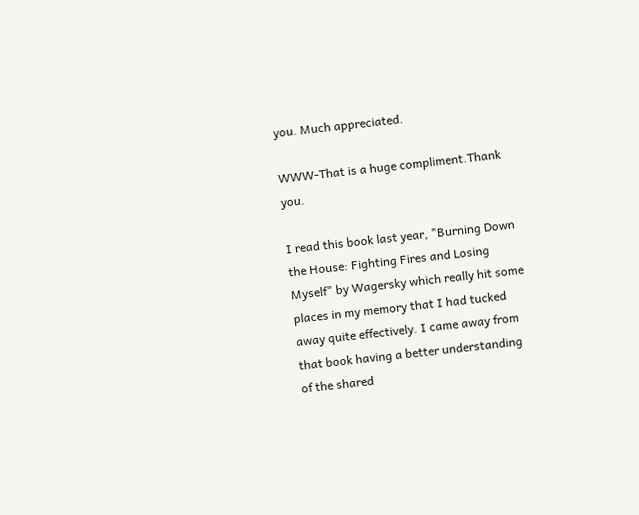you. Much appreciated.

WWW-That is a huge compliment.Thank you.

I read this book last year, "Burning Down the House: Fighting Fires and Losing Myself" by Wagersky which really hit some places in my memory that I had tucked away quite effectively. I came away from that book having a better understanding of the shared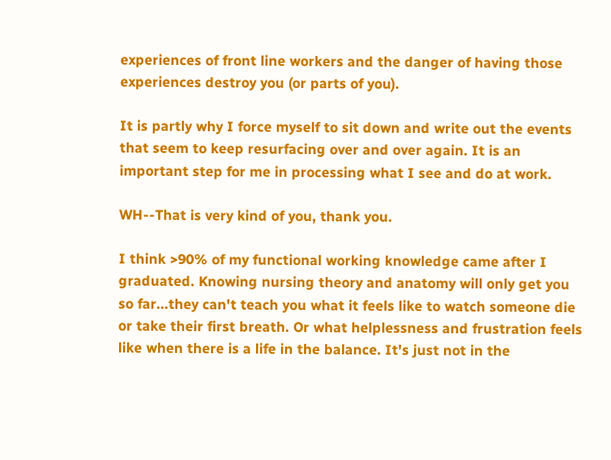experiences of front line workers and the danger of having those experiences destroy you (or parts of you).

It is partly why I force myself to sit down and write out the events that seem to keep resurfacing over and over again. It is an important step for me in processing what I see and do at work.

WH--That is very kind of you, thank you.

I think >90% of my functional working knowledge came after I graduated. Knowing nursing theory and anatomy will only get you so far...they can't teach you what it feels like to watch someone die or take their first breath. Or what helplessness and frustration feels like when there is a life in the balance. It's just not in the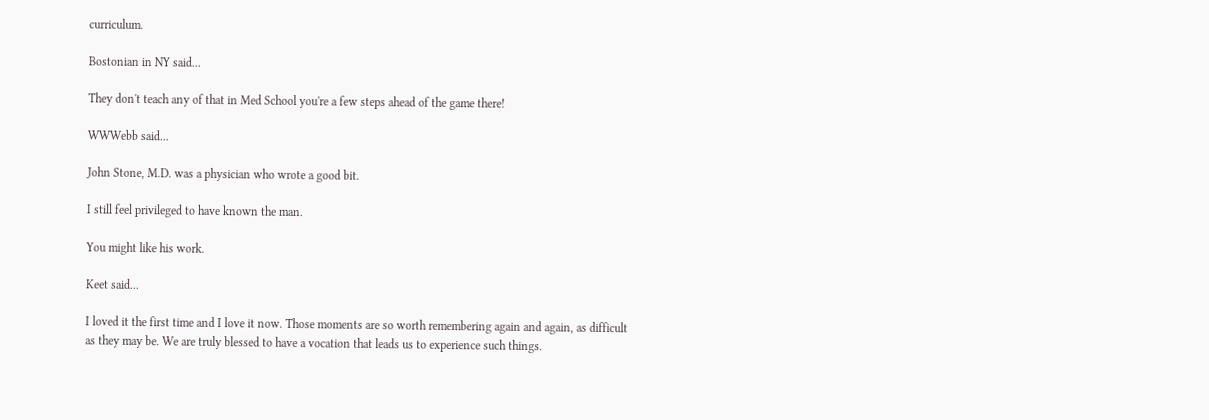curriculum.

Bostonian in NY said...

They don't teach any of that in Med School you're a few steps ahead of the game there!

WWWebb said...

John Stone, M.D. was a physician who wrote a good bit.

I still feel privileged to have known the man.

You might like his work.

Keet said...

I loved it the first time and I love it now. Those moments are so worth remembering again and again, as difficult as they may be. We are truly blessed to have a vocation that leads us to experience such things.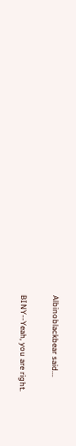Albinoblackbear said...

BINY--Yeah, you are right.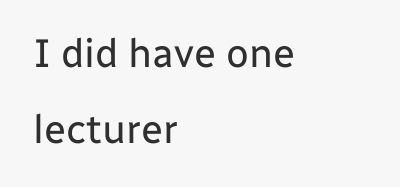I did have one lecturer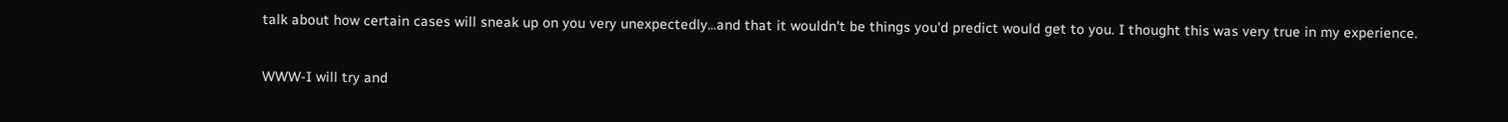talk about how certain cases will sneak up on you very unexpectedly...and that it wouldn't be things you'd predict would get to you. I thought this was very true in my experience.

WWW-I will try and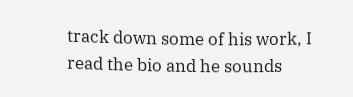track down some of his work, I read the bio and he sounds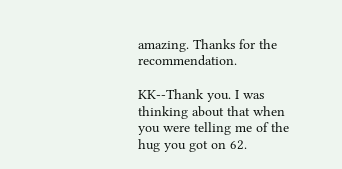amazing. Thanks for the recommendation.

KK--Thank you. I was thinking about that when you were telling me of the hug you got on 62.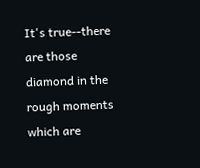It's true--there are those diamond in the rough moments which are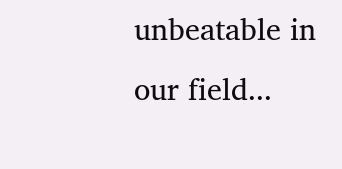unbeatable in our field...